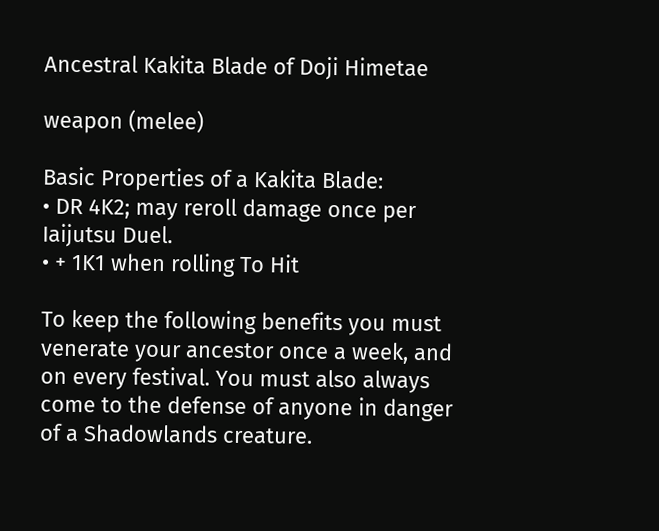Ancestral Kakita Blade of Doji Himetae

weapon (melee)

Basic Properties of a Kakita Blade:
• DR 4K2; may reroll damage once per Iaijutsu Duel.
• + 1K1 when rolling To Hit

To keep the following benefits you must venerate your ancestor once a week, and on every festival. You must also always come to the defense of anyone in danger of a Shadowlands creature.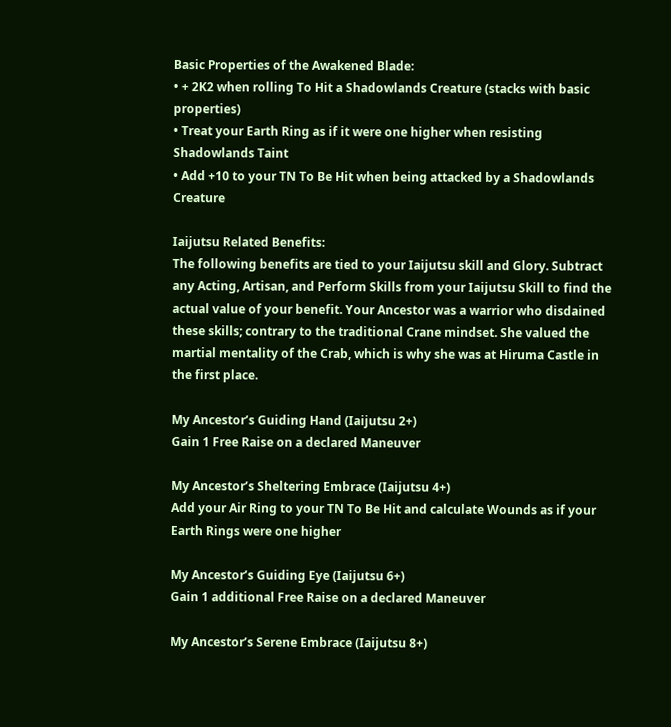Basic Properties of the Awakened Blade:
• + 2K2 when rolling To Hit a Shadowlands Creature (stacks with basic properties)
• Treat your Earth Ring as if it were one higher when resisting Shadowlands Taint
• Add +10 to your TN To Be Hit when being attacked by a Shadowlands Creature

Iaijutsu Related Benefits:
The following benefits are tied to your Iaijutsu skill and Glory. Subtract any Acting, Artisan, and Perform Skills from your Iaijutsu Skill to find the actual value of your benefit. Your Ancestor was a warrior who disdained these skills; contrary to the traditional Crane mindset. She valued the martial mentality of the Crab, which is why she was at Hiruma Castle in the first place.

My Ancestor’s Guiding Hand (Iaijutsu 2+)
Gain 1 Free Raise on a declared Maneuver

My Ancestor’s Sheltering Embrace (Iaijutsu 4+)
Add your Air Ring to your TN To Be Hit and calculate Wounds as if your Earth Rings were one higher

My Ancestor’s Guiding Eye (Iaijutsu 6+)
Gain 1 additional Free Raise on a declared Maneuver

My Ancestor’s Serene Embrace (Iaijutsu 8+)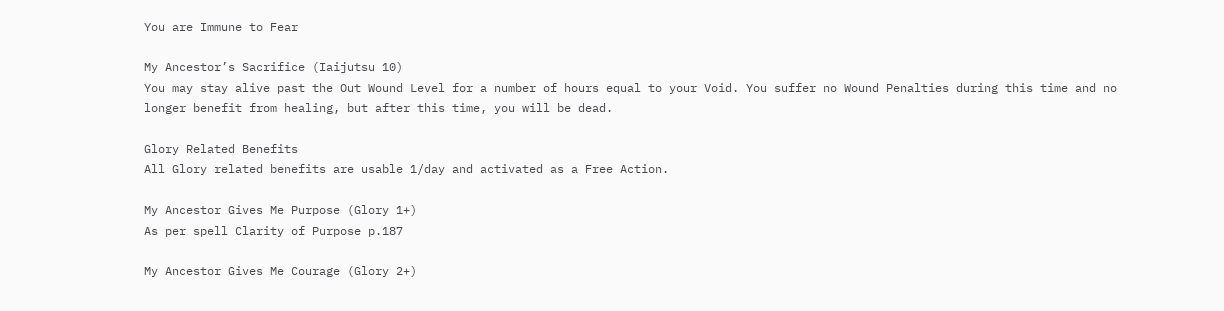You are Immune to Fear

My Ancestor’s Sacrifice (Iaijutsu 10)
You may stay alive past the Out Wound Level for a number of hours equal to your Void. You suffer no Wound Penalties during this time and no longer benefit from healing, but after this time, you will be dead.

Glory Related Benefits
All Glory related benefits are usable 1/day and activated as a Free Action.

My Ancestor Gives Me Purpose (Glory 1+)
As per spell Clarity of Purpose p.187

My Ancestor Gives Me Courage (Glory 2+)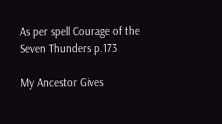As per spell Courage of the Seven Thunders p.173

My Ancestor Gives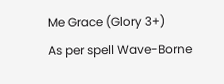Me Grace (Glory 3+)
As per spell Wave-Borne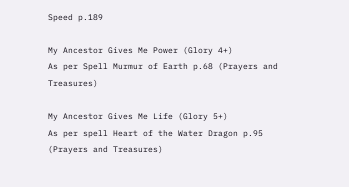Speed p.189

My Ancestor Gives Me Power (Glory 4+)
As per Spell Murmur of Earth p.68 (Prayers and Treasures)

My Ancestor Gives Me Life (Glory 5+)
As per spell Heart of the Water Dragon p.95 (Prayers and Treasures)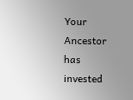Your Ancestor has invested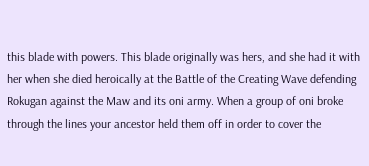this blade with powers. This blade originally was hers, and she had it with her when she died heroically at the Battle of the Creating Wave defending Rokugan against the Maw and its oni army. When a group of oni broke through the lines your ancestor held them off in order to cover the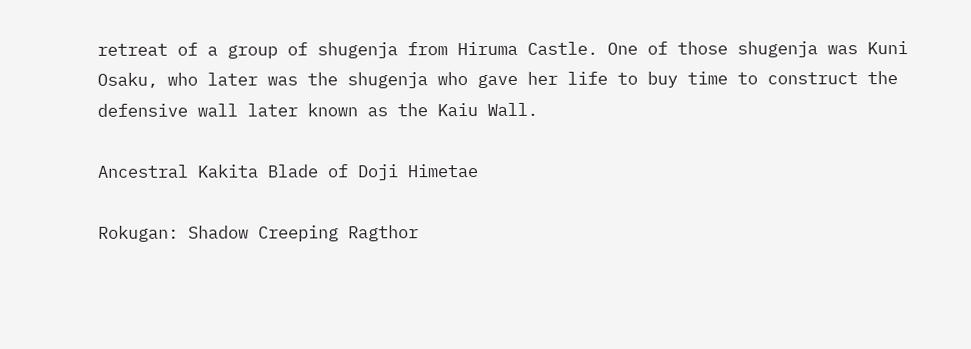retreat of a group of shugenja from Hiruma Castle. One of those shugenja was Kuni Osaku, who later was the shugenja who gave her life to buy time to construct the defensive wall later known as the Kaiu Wall.

Ancestral Kakita Blade of Doji Himetae

Rokugan: Shadow Creeping Ragthor